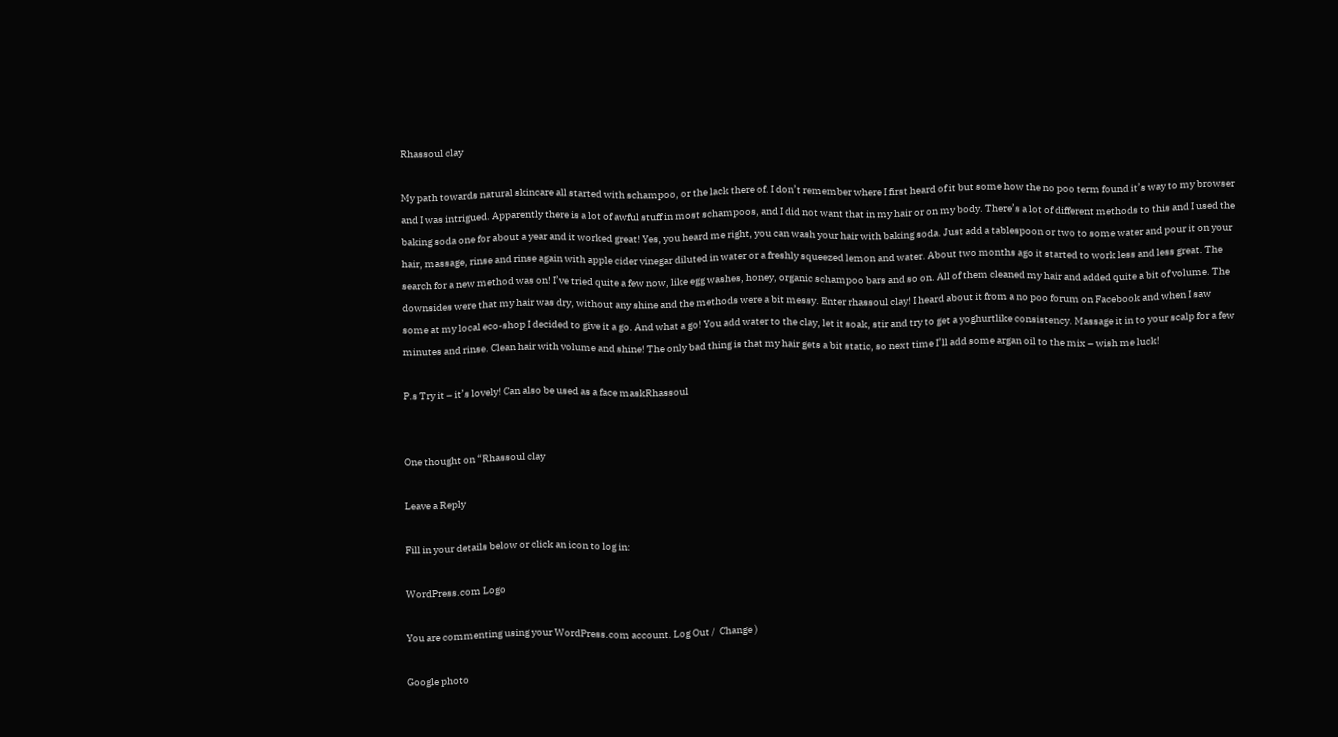Rhassoul clay

My path towards natural skincare all started with schampoo, or the lack there of. I don’t remember where I first heard of it but some how the no poo term found it’s way to my browser and I was intrigued. Apparently there is a lot of awful stuff in most schampoos, and I did not want that in my hair or on my body. There’s a lot of different methods to this and I used the baking soda one for about a year and it worked great! Yes, you heard me right, you can wash your hair with baking soda. Just add a tablespoon or two to some water and pour it on your hair, massage, rinse and rinse again with apple cider vinegar diluted in water or a freshly squeezed lemon and water. About two months ago it started to work less and less great. The search for a new method was on! I’ve tried quite a few now, like egg washes, honey, organic schampoo bars and so on. All of them cleaned my hair and added quite a bit of volume. The downsides were that my hair was dry, without any shine and the methods were a bit messy. Enter rhassoul clay! I heard about it from a no poo forum on Facebook and when I saw some at my local eco-shop I decided to give it a go. And what a go! You add water to the clay, let it soak, stir and try to get a yoghurtlike consistency. Massage it in to your scalp for a few minutes and rinse. Clean hair with volume and shine! The only bad thing is that my hair gets a bit static, so next time I’ll add some argan oil to the mix – wish me luck!

P.s Try it – it’s lovely! Can also be used as a face maskRhassoul


One thought on “Rhassoul clay

Leave a Reply

Fill in your details below or click an icon to log in:

WordPress.com Logo

You are commenting using your WordPress.com account. Log Out /  Change )

Google photo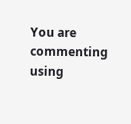You are commenting using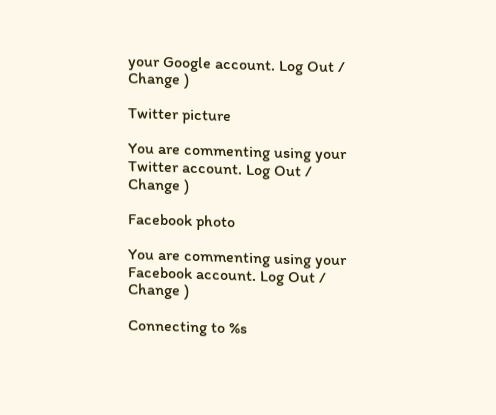your Google account. Log Out /  Change )

Twitter picture

You are commenting using your Twitter account. Log Out /  Change )

Facebook photo

You are commenting using your Facebook account. Log Out /  Change )

Connecting to %s